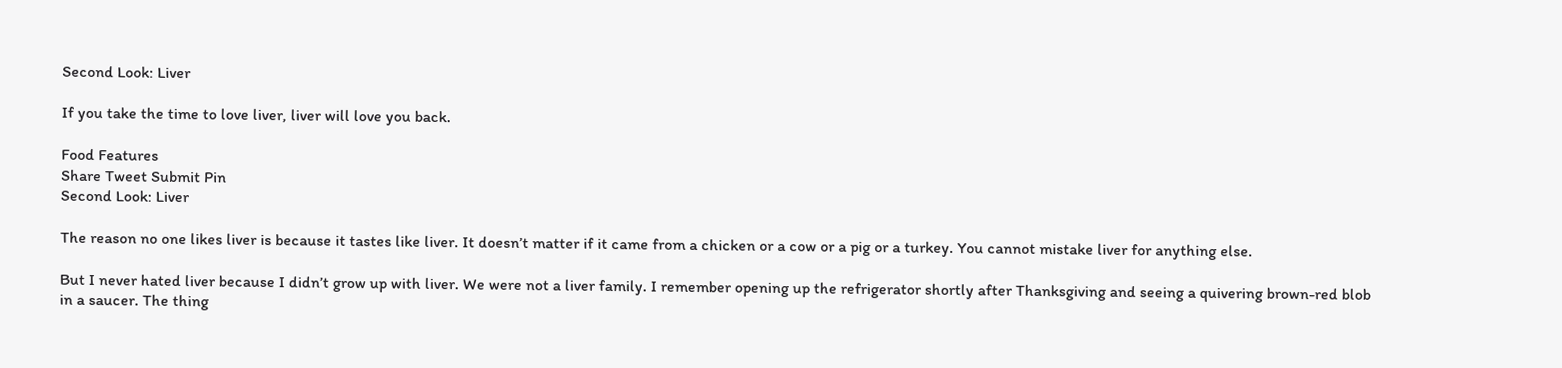Second Look: Liver

If you take the time to love liver, liver will love you back.

Food Features
Share Tweet Submit Pin
Second Look: Liver

The reason no one likes liver is because it tastes like liver. It doesn’t matter if it came from a chicken or a cow or a pig or a turkey. You cannot mistake liver for anything else.

But I never hated liver because I didn’t grow up with liver. We were not a liver family. I remember opening up the refrigerator shortly after Thanksgiving and seeing a quivering brown-red blob in a saucer. The thing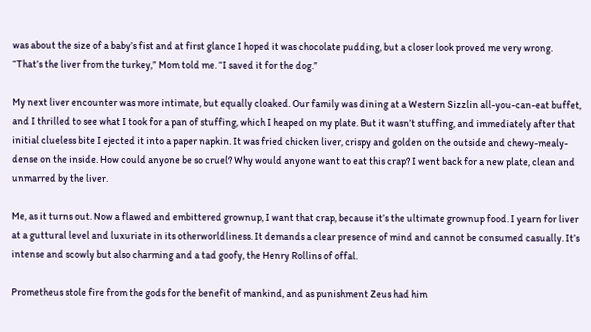was about the size of a baby’s fist and at first glance I hoped it was chocolate pudding, but a closer look proved me very wrong. “That’s the liver from the turkey,” Mom told me. “I saved it for the dog.”

My next liver encounter was more intimate, but equally cloaked. Our family was dining at a Western Sizzlin all-you-can-eat buffet, and I thrilled to see what I took for a pan of stuffing, which I heaped on my plate. But it wasn’t stuffing, and immediately after that initial clueless bite I ejected it into a paper napkin. It was fried chicken liver, crispy and golden on the outside and chewy-mealy-dense on the inside. How could anyone be so cruel? Why would anyone want to eat this crap? I went back for a new plate, clean and unmarred by the liver.

Me, as it turns out. Now a flawed and embittered grownup, I want that crap, because it’s the ultimate grownup food. I yearn for liver at a guttural level and luxuriate in its otherworldliness. It demands a clear presence of mind and cannot be consumed casually. It’s intense and scowly but also charming and a tad goofy, the Henry Rollins of offal.

Prometheus stole fire from the gods for the benefit of mankind, and as punishment Zeus had him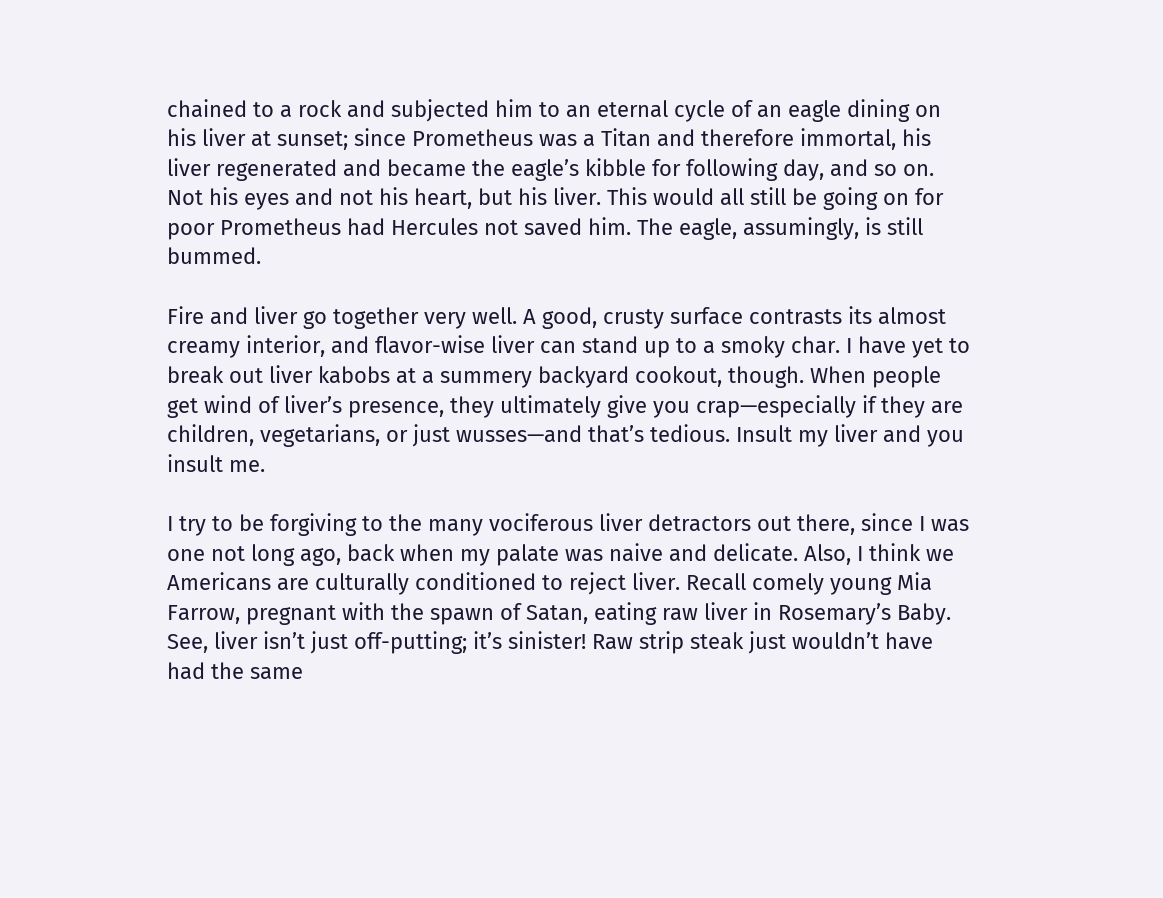chained to a rock and subjected him to an eternal cycle of an eagle dining on his liver at sunset; since Prometheus was a Titan and therefore immortal, his liver regenerated and became the eagle’s kibble for following day, and so on. Not his eyes and not his heart, but his liver. This would all still be going on for poor Prometheus had Hercules not saved him. The eagle, assumingly, is still bummed.

Fire and liver go together very well. A good, crusty surface contrasts its almost creamy interior, and flavor-wise liver can stand up to a smoky char. I have yet to break out liver kabobs at a summery backyard cookout, though. When people get wind of liver’s presence, they ultimately give you crap—especially if they are children, vegetarians, or just wusses—and that’s tedious. Insult my liver and you insult me.

I try to be forgiving to the many vociferous liver detractors out there, since I was one not long ago, back when my palate was naive and delicate. Also, I think we Americans are culturally conditioned to reject liver. Recall comely young Mia Farrow, pregnant with the spawn of Satan, eating raw liver in Rosemary’s Baby. See, liver isn’t just off-putting; it’s sinister! Raw strip steak just wouldn’t have had the same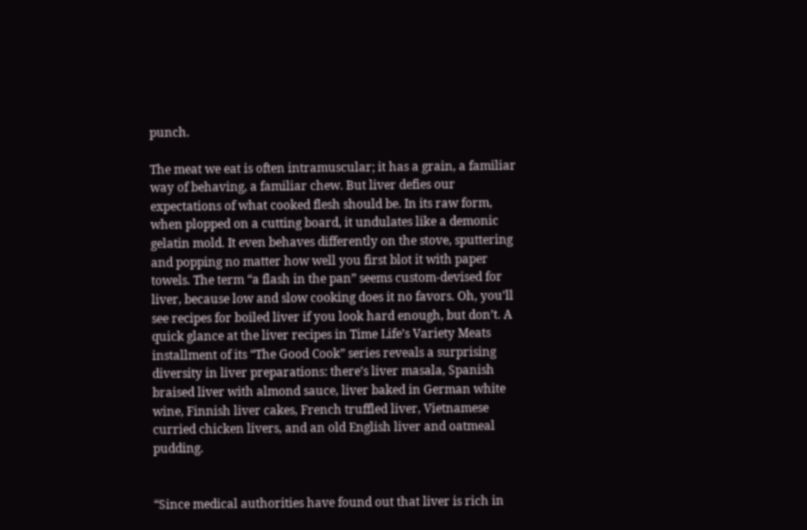punch.

The meat we eat is often intramuscular; it has a grain, a familiar way of behaving, a familiar chew. But liver defies our expectations of what cooked flesh should be. In its raw form, when plopped on a cutting board, it undulates like a demonic gelatin mold. It even behaves differently on the stove, sputtering and popping no matter how well you first blot it with paper towels. The term “a flash in the pan” seems custom-devised for liver, because low and slow cooking does it no favors. Oh, you’ll see recipes for boiled liver if you look hard enough, but don’t. A quick glance at the liver recipes in Time Life’s Variety Meats installment of its “The Good Cook” series reveals a surprising diversity in liver preparations: there’s liver masala, Spanish braised liver with almond sauce, liver baked in German white wine, Finnish liver cakes, French truffled liver, Vietnamese curried chicken livers, and an old English liver and oatmeal pudding.


“Since medical authorities have found out that liver is rich in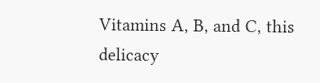Vitamins A, B, and C, this delicacy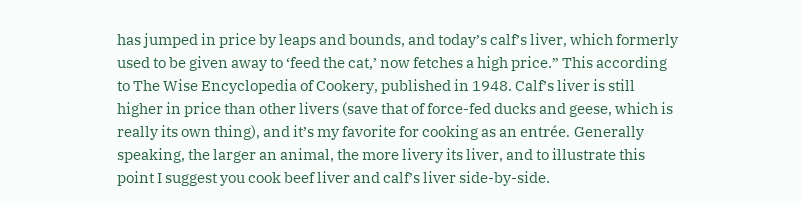has jumped in price by leaps and bounds, and today’s calf’s liver, which formerly used to be given away to ‘feed the cat,’ now fetches a high price.” This according to The Wise Encyclopedia of Cookery, published in 1948. Calf’s liver is still higher in price than other livers (save that of force-fed ducks and geese, which is really its own thing), and it’s my favorite for cooking as an entrée. Generally speaking, the larger an animal, the more livery its liver, and to illustrate this point I suggest you cook beef liver and calf’s liver side-by-side.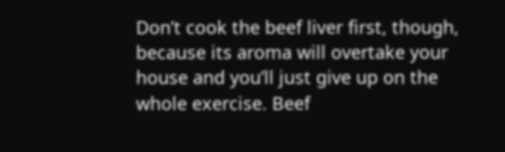Don’t cook the beef liver first, though, because its aroma will overtake your house and you’ll just give up on the whole exercise. Beef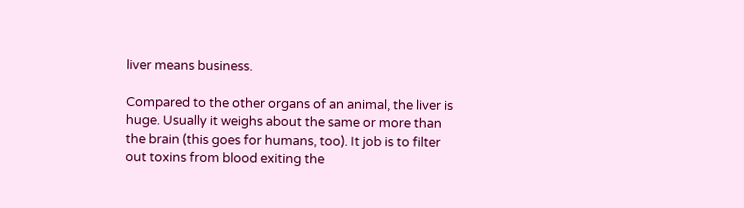liver means business.

Compared to the other organs of an animal, the liver is huge. Usually it weighs about the same or more than the brain (this goes for humans, too). It job is to filter out toxins from blood exiting the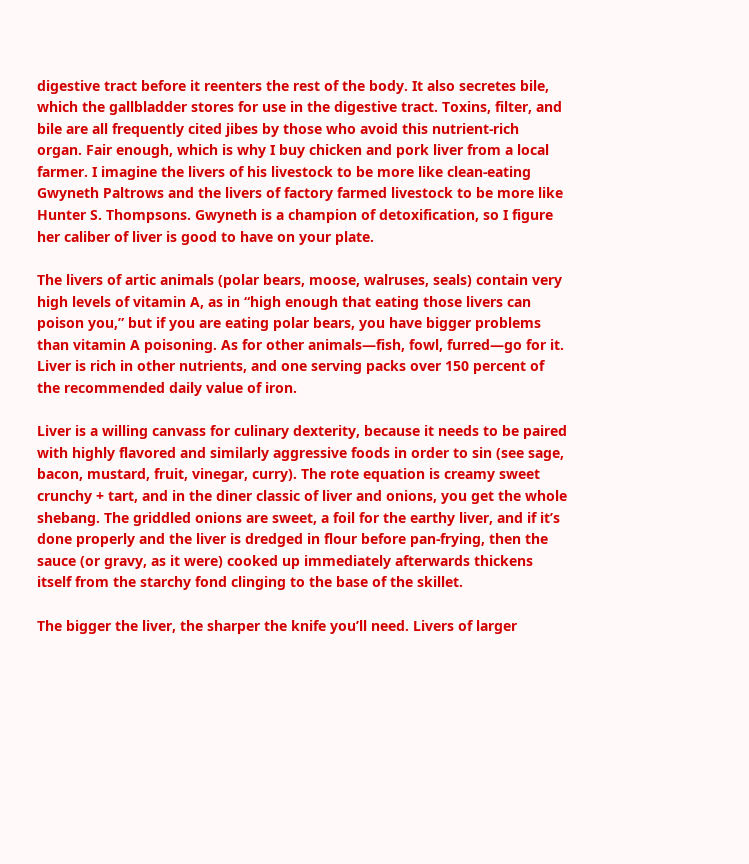digestive tract before it reenters the rest of the body. It also secretes bile, which the gallbladder stores for use in the digestive tract. Toxins, filter, and bile are all frequently cited jibes by those who avoid this nutrient-rich organ. Fair enough, which is why I buy chicken and pork liver from a local farmer. I imagine the livers of his livestock to be more like clean-eating Gwyneth Paltrows and the livers of factory farmed livestock to be more like Hunter S. Thompsons. Gwyneth is a champion of detoxification, so I figure her caliber of liver is good to have on your plate.

The livers of artic animals (polar bears, moose, walruses, seals) contain very high levels of vitamin A, as in “high enough that eating those livers can poison you,” but if you are eating polar bears, you have bigger problems than vitamin A poisoning. As for other animals—fish, fowl, furred—go for it. Liver is rich in other nutrients, and one serving packs over 150 percent of the recommended daily value of iron.

Liver is a willing canvass for culinary dexterity, because it needs to be paired with highly flavored and similarly aggressive foods in order to sin (see sage, bacon, mustard, fruit, vinegar, curry). The rote equation is creamy sweet crunchy + tart, and in the diner classic of liver and onions, you get the whole shebang. The griddled onions are sweet, a foil for the earthy liver, and if it’s done properly and the liver is dredged in flour before pan-frying, then the sauce (or gravy, as it were) cooked up immediately afterwards thickens itself from the starchy fond clinging to the base of the skillet.

The bigger the liver, the sharper the knife you’ll need. Livers of larger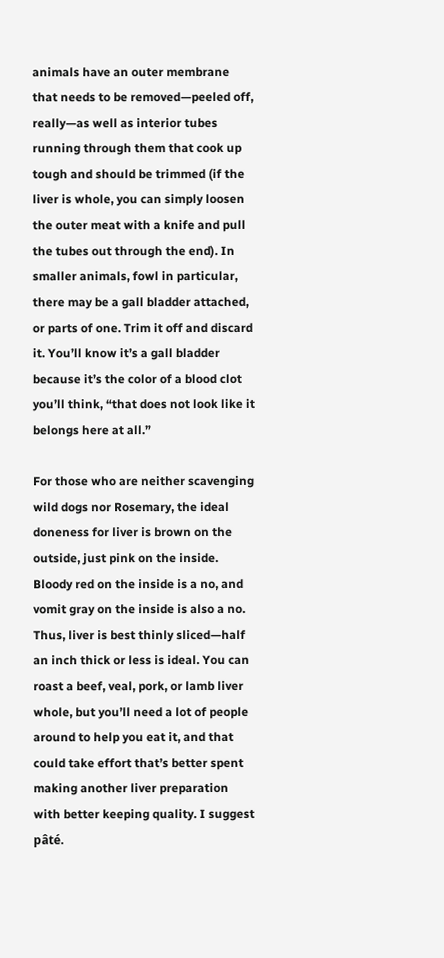animals have an outer membrane that needs to be removed—peeled off, really—as well as interior tubes running through them that cook up tough and should be trimmed (if the liver is whole, you can simply loosen the outer meat with a knife and pull the tubes out through the end). In smaller animals, fowl in particular, there may be a gall bladder attached, or parts of one. Trim it off and discard it. You’ll know it’s a gall bladder because it’s the color of a blood clot you’ll think, “that does not look like it belongs here at all.”

For those who are neither scavenging wild dogs nor Rosemary, the ideal doneness for liver is brown on the outside, just pink on the inside. Bloody red on the inside is a no, and vomit gray on the inside is also a no. Thus, liver is best thinly sliced—half an inch thick or less is ideal. You can roast a beef, veal, pork, or lamb liver whole, but you’ll need a lot of people around to help you eat it, and that could take effort that’s better spent making another liver preparation with better keeping quality. I suggest pâté.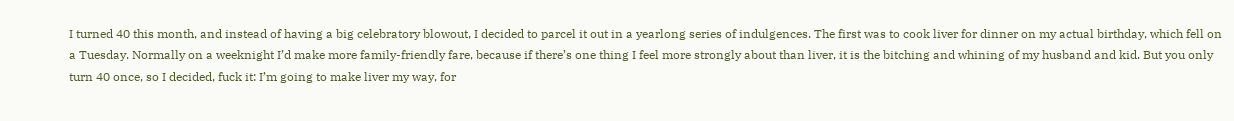I turned 40 this month, and instead of having a big celebratory blowout, I decided to parcel it out in a yearlong series of indulgences. The first was to cook liver for dinner on my actual birthday, which fell on a Tuesday. Normally on a weeknight I’d make more family-friendly fare, because if there’s one thing I feel more strongly about than liver, it is the bitching and whining of my husband and kid. But you only turn 40 once, so I decided, fuck it: I’m going to make liver my way, for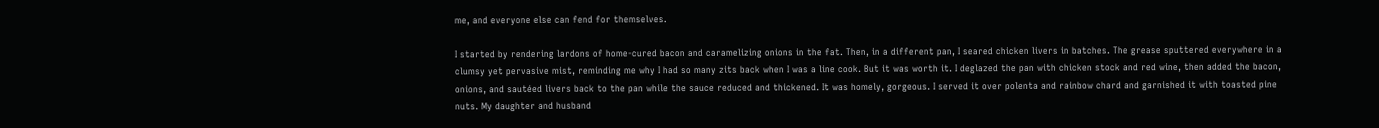me, and everyone else can fend for themselves.

I started by rendering lardons of home-cured bacon and caramelizing onions in the fat. Then, in a different pan, I seared chicken livers in batches. The grease sputtered everywhere in a clumsy yet pervasive mist, reminding me why I had so many zits back when I was a line cook. But it was worth it. I deglazed the pan with chicken stock and red wine, then added the bacon, onions, and sautéed livers back to the pan while the sauce reduced and thickened. It was homely, gorgeous. I served it over polenta and rainbow chard and garnished it with toasted pine nuts. My daughter and husband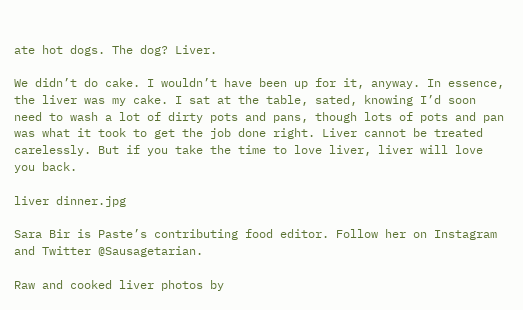ate hot dogs. The dog? Liver.

We didn’t do cake. I wouldn’t have been up for it, anyway. In essence, the liver was my cake. I sat at the table, sated, knowing I’d soon need to wash a lot of dirty pots and pans, though lots of pots and pan was what it took to get the job done right. Liver cannot be treated carelessly. But if you take the time to love liver, liver will love you back.

liver dinner.jpg

Sara Bir is Paste’s contributing food editor. Follow her on Instagram and Twitter @Sausagetarian.

Raw and cooked liver photos by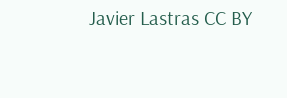Javier Lastras CC BY